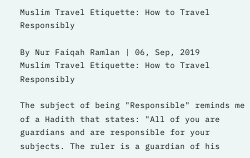Muslim Travel Etiquette: How to Travel Responsibly

By Nur Faiqah Ramlan | 06, Sep, 2019
Muslim Travel Etiquette: How to Travel Responsibly

The subject of being "Responsible" reminds me of a Hadith that states: "All of you are guardians and are responsible for your subjects. The ruler is a guardian of his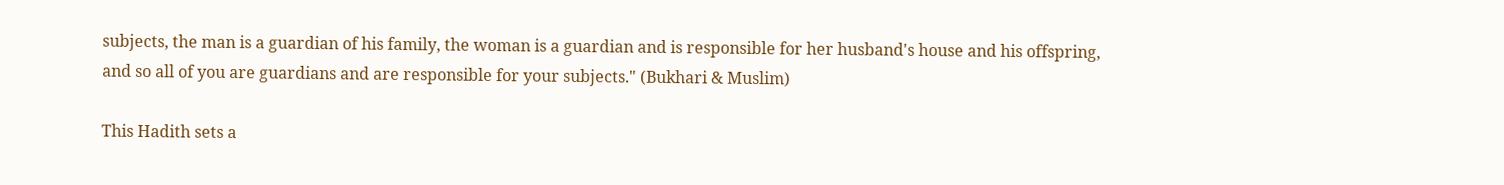subjects, the man is a guardian of his family, the woman is a guardian and is responsible for her husband's house and his offspring, and so all of you are guardians and are responsible for your subjects." (Bukhari & Muslim)

This Hadith sets a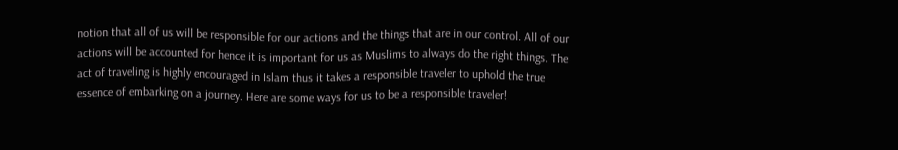notion that all of us will be responsible for our actions and the things that are in our control. All of our actions will be accounted for hence it is important for us as Muslims to always do the right things. The act of traveling is highly encouraged in Islam thus it takes a responsible traveler to uphold the true essence of embarking on a journey. Here are some ways for us to be a responsible traveler!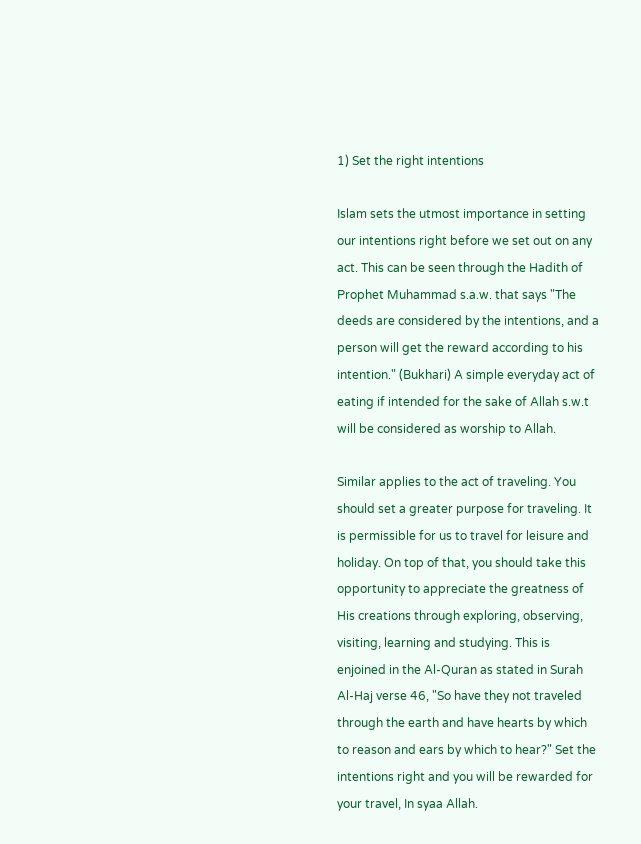1) Set the right intentions

Islam sets the utmost importance in setting our intentions right before we set out on any act. This can be seen through the Hadith of Prophet Muhammad s.a.w. that says "The deeds are considered by the intentions, and a person will get the reward according to his intention." (Bukhari) A simple everyday act of eating if intended for the sake of Allah s.w.t will be considered as worship to Allah.

Similar applies to the act of traveling. You should set a greater purpose for traveling. It is permissible for us to travel for leisure and holiday. On top of that, you should take this opportunity to appreciate the greatness of His creations through exploring, observing, visiting, learning and studying. This is enjoined in the Al-Quran as stated in Surah Al-Haj verse 46, "So have they not traveled through the earth and have hearts by which to reason and ears by which to hear?" Set the intentions right and you will be rewarded for your travel, In syaa Allah.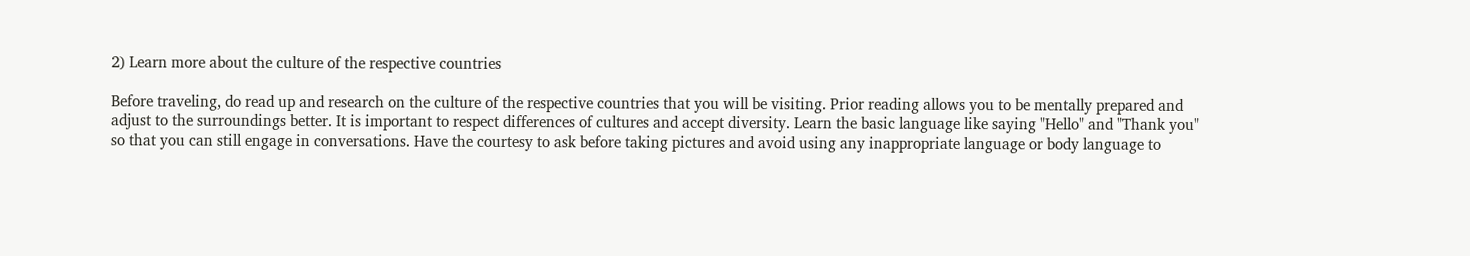2) Learn more about the culture of the respective countries

Before traveling, do read up and research on the culture of the respective countries that you will be visiting. Prior reading allows you to be mentally prepared and adjust to the surroundings better. It is important to respect differences of cultures and accept diversity. Learn the basic language like saying "Hello" and "Thank you" so that you can still engage in conversations. Have the courtesy to ask before taking pictures and avoid using any inappropriate language or body language to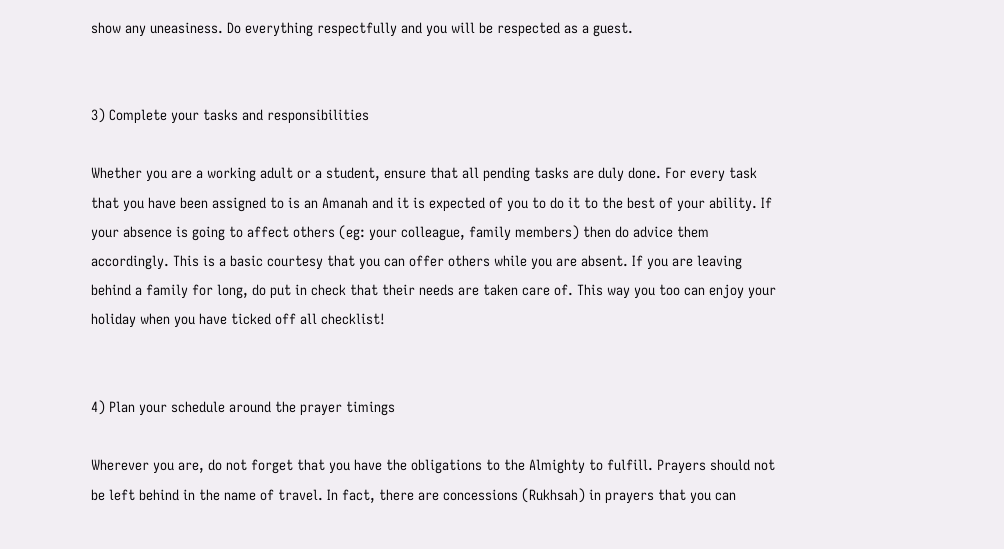show any uneasiness. Do everything respectfully and you will be respected as a guest.


3) Complete your tasks and responsibilities

Whether you are a working adult or a student, ensure that all pending tasks are duly done. For every task that you have been assigned to is an Amanah and it is expected of you to do it to the best of your ability. If your absence is going to affect others (eg: your colleague, family members) then do advice them accordingly. This is a basic courtesy that you can offer others while you are absent. If you are leaving behind a family for long, do put in check that their needs are taken care of. This way you too can enjoy your holiday when you have ticked off all checklist!


4) Plan your schedule around the prayer timings

Wherever you are, do not forget that you have the obligations to the Almighty to fulfill. Prayers should not be left behind in the name of travel. In fact, there are concessions (Rukhsah) in prayers that you can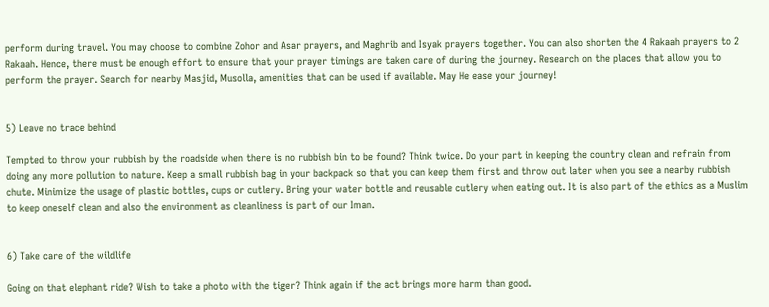perform during travel. You may choose to combine Zohor and Asar prayers, and Maghrib and Isyak prayers together. You can also shorten the 4 Rakaah prayers to 2 Rakaah. Hence, there must be enough effort to ensure that your prayer timings are taken care of during the journey. Research on the places that allow you to perform the prayer. Search for nearby Masjid, Musolla, amenities that can be used if available. May He ease your journey!


5) Leave no trace behind

Tempted to throw your rubbish by the roadside when there is no rubbish bin to be found? Think twice. Do your part in keeping the country clean and refrain from doing any more pollution to nature. Keep a small rubbish bag in your backpack so that you can keep them first and throw out later when you see a nearby rubbish chute. Minimize the usage of plastic bottles, cups or cutlery. Bring your water bottle and reusable cutlery when eating out. It is also part of the ethics as a Muslim to keep oneself clean and also the environment as cleanliness is part of our Iman.


6) Take care of the wildlife

Going on that elephant ride? Wish to take a photo with the tiger? Think again if the act brings more harm than good.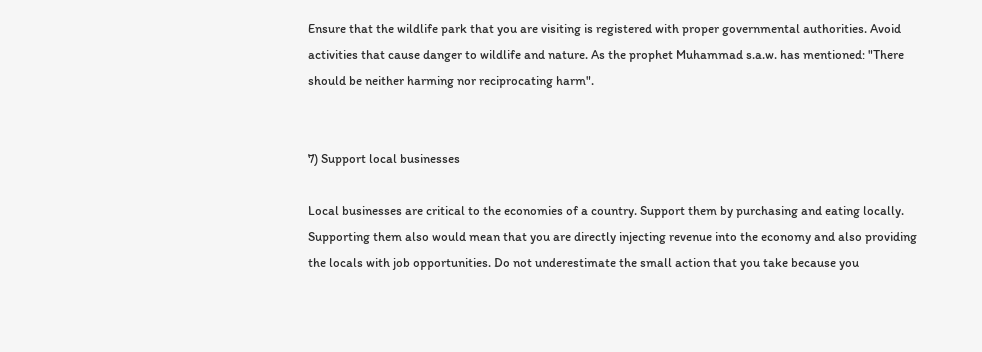Ensure that the wildlife park that you are visiting is registered with proper governmental authorities. Avoid activities that cause danger to wildlife and nature. As the prophet Muhammad s.a.w. has mentioned: "There should be neither harming nor reciprocating harm".


7) Support local businesses

Local businesses are critical to the economies of a country. Support them by purchasing and eating locally. Supporting them also would mean that you are directly injecting revenue into the economy and also providing the locals with job opportunities. Do not underestimate the small action that you take because you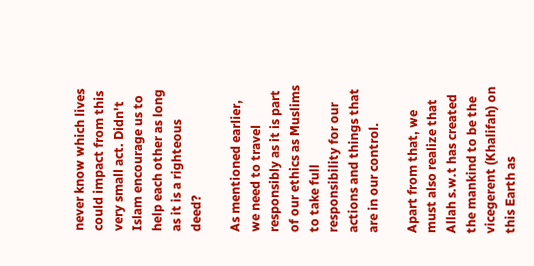never know which lives could impact from this very small act. Didn't Islam encourage us to help each other as long as it is a righteous deed?

As mentioned earlier, we need to travel responsibly as it is part of our ethics as Muslims to take full responsibility for our actions and things that are in our control.

Apart from that, we must also realize that Allah s.w.t has created the mankind to be the vicegerent (Khalifah) on this Earth as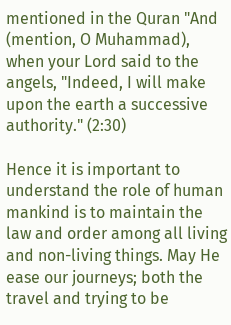mentioned in the Quran "And (mention, O Muhammad), when your Lord said to the angels, "Indeed, I will make upon the earth a successive authority." (2:30)

Hence it is important to understand the role of human mankind is to maintain the law and order among all living and non-living things. May He ease our journeys; both the travel and trying to be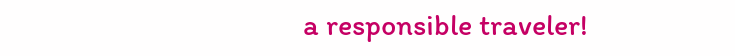a responsible traveler!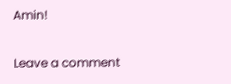Amin!

Leave a comment